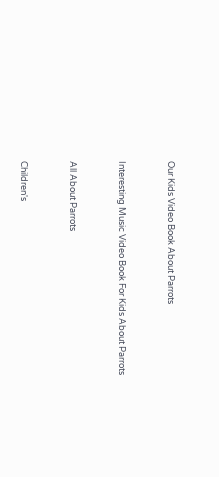Our Kids Video Book About Parrots


Interesting Music Video Book For Kids About Parrots


All About Parrots


Children's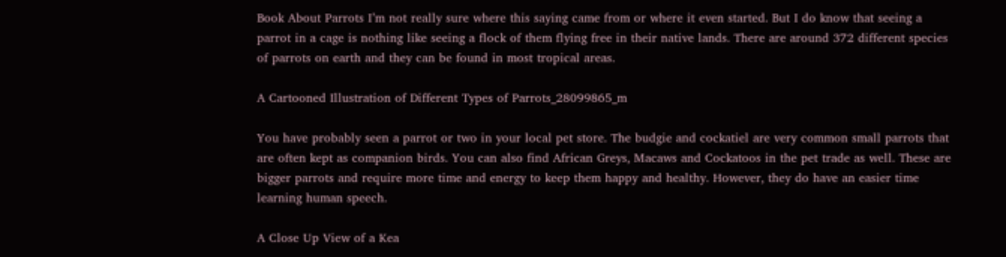Book About Parrots I’m not really sure where this saying came from or where it even started. But I do know that seeing a parrot in a cage is nothing like seeing a flock of them flying free in their native lands. There are around 372 different species of parrots on earth and they can be found in most tropical areas.

A Cartooned Illustration of Different Types of Parrots_28099865_m

You have probably seen a parrot or two in your local pet store. The budgie and cockatiel are very common small parrots that are often kept as companion birds. You can also find African Greys, Macaws and Cockatoos in the pet trade as well. These are bigger parrots and require more time and energy to keep them happy and healthy. However, they do have an easier time learning human speech.

A Close Up View of a Kea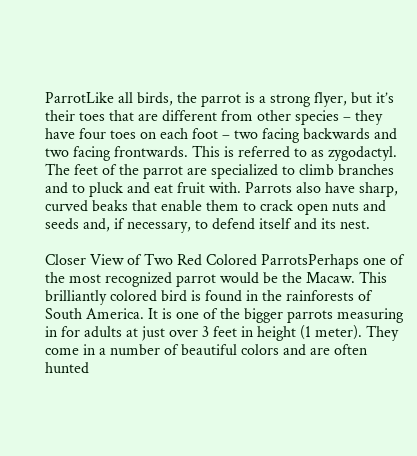ParrotLike all birds, the parrot is a strong flyer, but it’s their toes that are different from other species – they have four toes on each foot – two facing backwards and two facing frontwards. This is referred to as zygodactyl. The feet of the parrot are specialized to climb branches and to pluck and eat fruit with. Parrots also have sharp, curved beaks that enable them to crack open nuts and seeds and, if necessary, to defend itself and its nest.

Closer View of Two Red Colored ParrotsPerhaps one of the most recognized parrot would be the Macaw. This brilliantly colored bird is found in the rainforests of South America. It is one of the bigger parrots measuring in for adults at just over 3 feet in height (1 meter). They come in a number of beautiful colors and are often hunted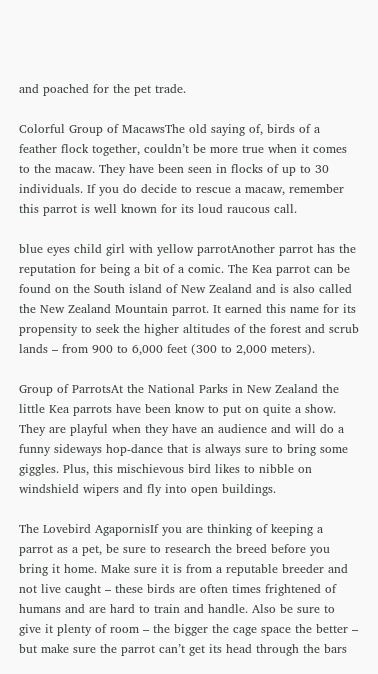and poached for the pet trade.

Colorful Group of MacawsThe old saying of, birds of a feather flock together, couldn’t be more true when it comes to the macaw. They have been seen in flocks of up to 30 individuals. If you do decide to rescue a macaw, remember this parrot is well known for its loud raucous call.

blue eyes child girl with yellow parrotAnother parrot has the reputation for being a bit of a comic. The Kea parrot can be found on the South island of New Zealand and is also called the New Zealand Mountain parrot. It earned this name for its propensity to seek the higher altitudes of the forest and scrub lands – from 900 to 6,000 feet (300 to 2,000 meters).

Group of ParrotsAt the National Parks in New Zealand the little Kea parrots have been know to put on quite a show. They are playful when they have an audience and will do a funny sideways hop-dance that is always sure to bring some giggles. Plus, this mischievous bird likes to nibble on windshield wipers and fly into open buildings.

The Lovebird AgapornisIf you are thinking of keeping a parrot as a pet, be sure to research the breed before you bring it home. Make sure it is from a reputable breeder and not live caught – these birds are often times frightened of humans and are hard to train and handle. Also be sure to give it plenty of room – the bigger the cage space the better – but make sure the parrot can’t get its head through the bars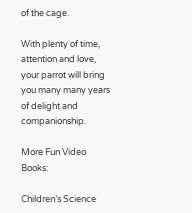of the cage.

With plenty of time, attention and love, your parrot will bring you many many years of delight and companionship.

More Fun Video Books:

Children’s Science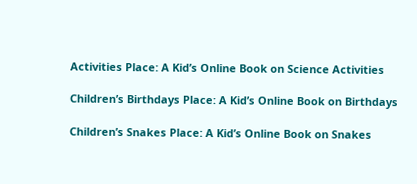Activities Place: A Kid’s Online Book on Science Activities

Children’s Birthdays Place: A Kid’s Online Book on Birthdays

Children’s Snakes Place: A Kid’s Online Book on Snakes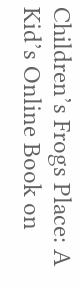Children’s Frogs Place: A Kid’s Online Book on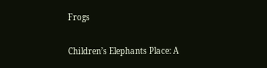Frogs

Children’s Elephants Place: A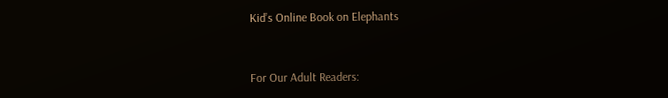Kid’s Online Book on Elephants


For Our Adult Readers: